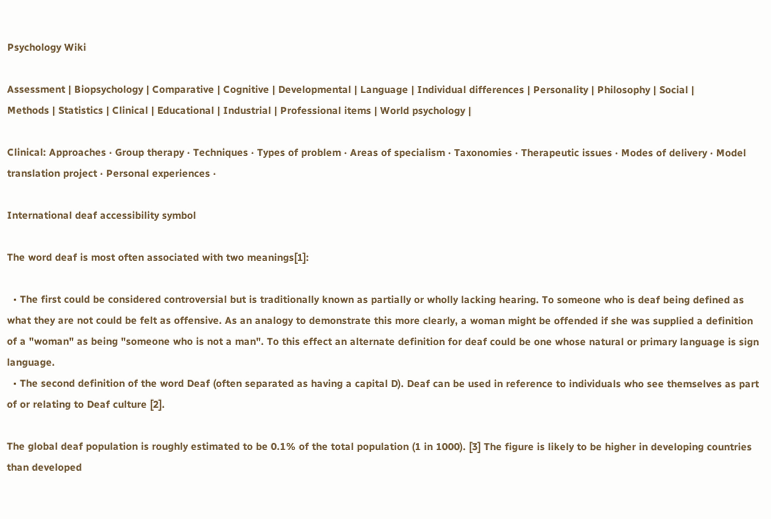Psychology Wiki

Assessment | Biopsychology | Comparative | Cognitive | Developmental | Language | Individual differences | Personality | Philosophy | Social |
Methods | Statistics | Clinical | Educational | Industrial | Professional items | World psychology |

Clinical: Approaches · Group therapy · Techniques · Types of problem · Areas of specialism · Taxonomies · Therapeutic issues · Modes of delivery · Model translation project · Personal experiences ·

International deaf accessibility symbol

The word deaf is most often associated with two meanings[1]:

  • The first could be considered controversial but is traditionally known as partially or wholly lacking hearing. To someone who is deaf being defined as what they are not could be felt as offensive. As an analogy to demonstrate this more clearly, a woman might be offended if she was supplied a definition of a "woman" as being "someone who is not a man". To this effect an alternate definition for deaf could be one whose natural or primary language is sign language.
  • The second definition of the word Deaf (often separated as having a capital D). Deaf can be used in reference to individuals who see themselves as part of or relating to Deaf culture [2].

The global deaf population is roughly estimated to be 0.1% of the total population (1 in 1000). [3] The figure is likely to be higher in developing countries than developed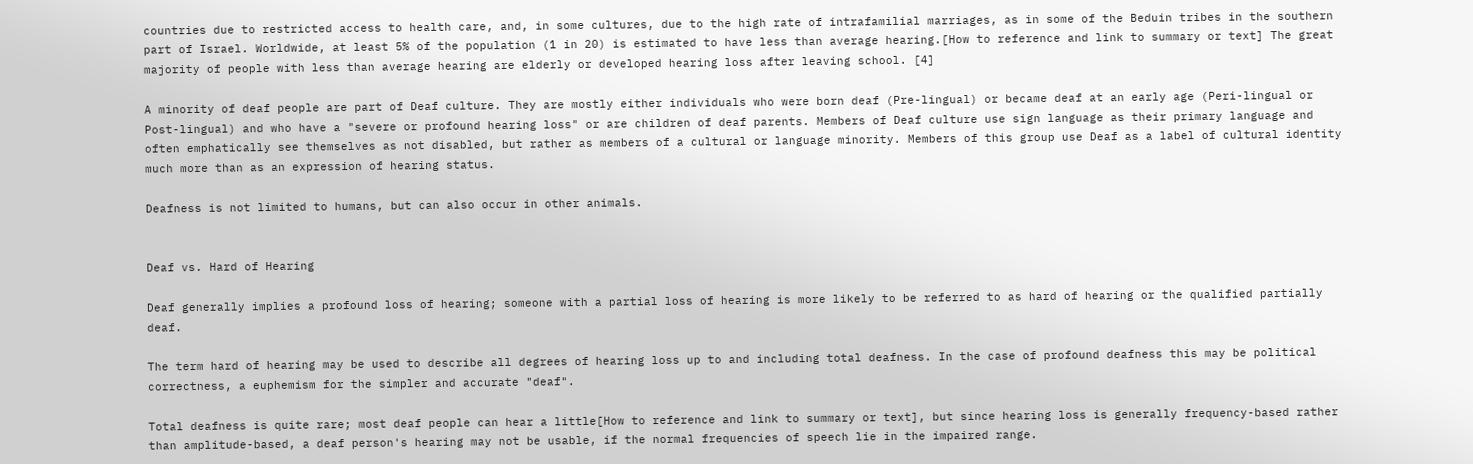countries due to restricted access to health care, and, in some cultures, due to the high rate of intrafamilial marriages, as in some of the Beduin tribes in the southern part of Israel. Worldwide, at least 5% of the population (1 in 20) is estimated to have less than average hearing.[How to reference and link to summary or text] The great majority of people with less than average hearing are elderly or developed hearing loss after leaving school. [4]

A minority of deaf people are part of Deaf culture. They are mostly either individuals who were born deaf (Pre-lingual) or became deaf at an early age (Peri-lingual or Post-lingual) and who have a "severe or profound hearing loss" or are children of deaf parents. Members of Deaf culture use sign language as their primary language and often emphatically see themselves as not disabled, but rather as members of a cultural or language minority. Members of this group use Deaf as a label of cultural identity much more than as an expression of hearing status.

Deafness is not limited to humans, but can also occur in other animals.


Deaf vs. Hard of Hearing

Deaf generally implies a profound loss of hearing; someone with a partial loss of hearing is more likely to be referred to as hard of hearing or the qualified partially deaf.

The term hard of hearing may be used to describe all degrees of hearing loss up to and including total deafness. In the case of profound deafness this may be political correctness, a euphemism for the simpler and accurate "deaf".

Total deafness is quite rare; most deaf people can hear a little[How to reference and link to summary or text], but since hearing loss is generally frequency-based rather than amplitude-based, a deaf person's hearing may not be usable, if the normal frequencies of speech lie in the impaired range.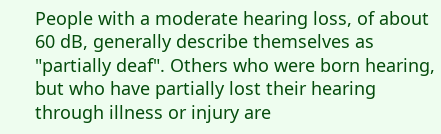People with a moderate hearing loss, of about 60 dB, generally describe themselves as "partially deaf". Others who were born hearing, but who have partially lost their hearing through illness or injury are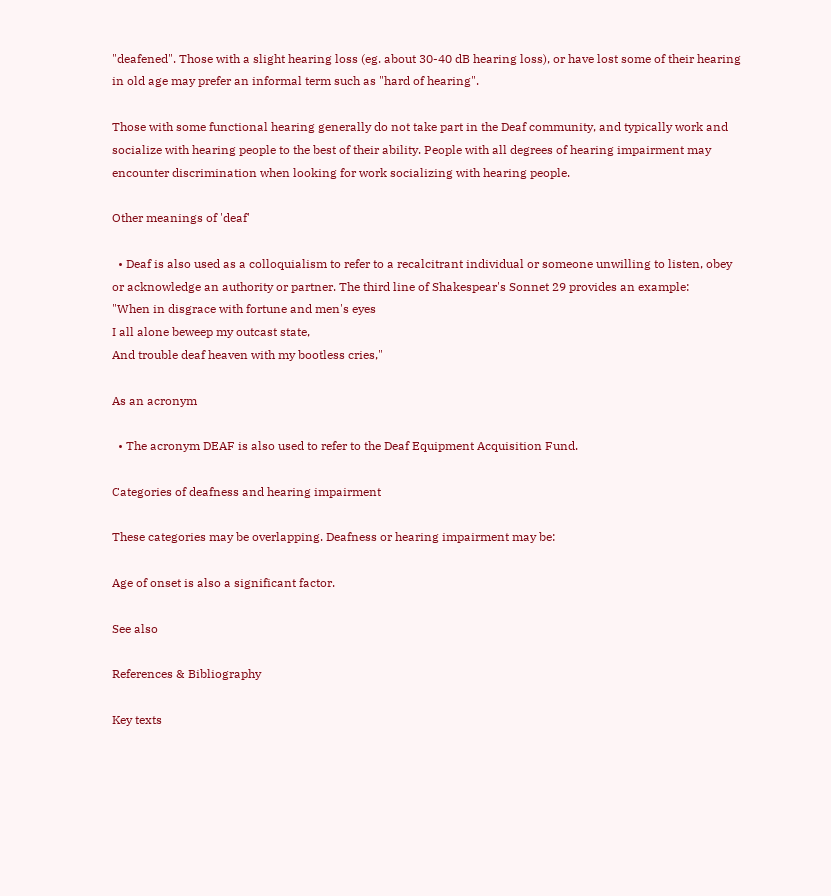"deafened". Those with a slight hearing loss (eg. about 30-40 dB hearing loss), or have lost some of their hearing in old age may prefer an informal term such as "hard of hearing".

Those with some functional hearing generally do not take part in the Deaf community, and typically work and socialize with hearing people to the best of their ability. People with all degrees of hearing impairment may encounter discrimination when looking for work socializing with hearing people.

Other meanings of 'deaf'

  • Deaf is also used as a colloquialism to refer to a recalcitrant individual or someone unwilling to listen, obey or acknowledge an authority or partner. The third line of Shakespear's Sonnet 29 provides an example:
"When in disgrace with fortune and men's eyes
I all alone beweep my outcast state,
And trouble deaf heaven with my bootless cries,"

As an acronym

  • The acronym DEAF is also used to refer to the Deaf Equipment Acquisition Fund.

Categories of deafness and hearing impairment

These categories may be overlapping. Deafness or hearing impairment may be:

Age of onset is also a significant factor.

See also

References & Bibliography

Key texts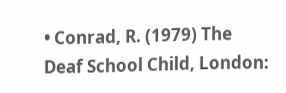• Conrad, R. (1979) The Deaf School Child, London: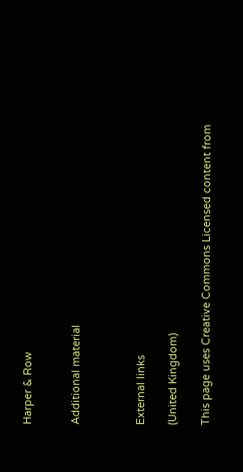Harper & Row


Additional material



External links

(United Kingdom)

This page uses Creative Commons Licensed content from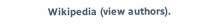Wikipedia (view authors).